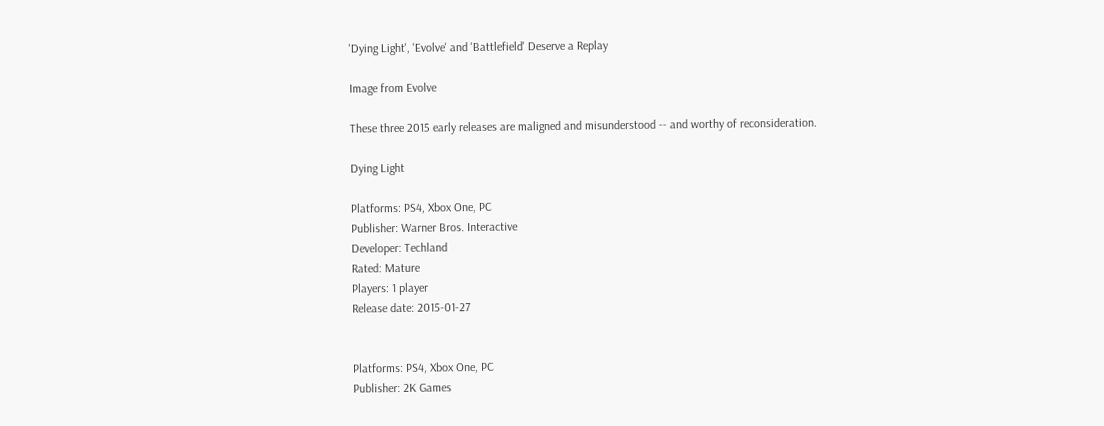'Dying Light', 'Evolve' and 'Battlefield' Deserve a Replay

Image from Evolve

These three 2015 early releases are maligned and misunderstood -- and worthy of reconsideration.

Dying Light

Platforms: PS4, Xbox One, PC
Publisher: Warner Bros. Interactive
Developer: Techland
Rated: Mature
Players: 1 player
Release date: 2015-01-27


Platforms: PS4, Xbox One, PC
Publisher: 2K Games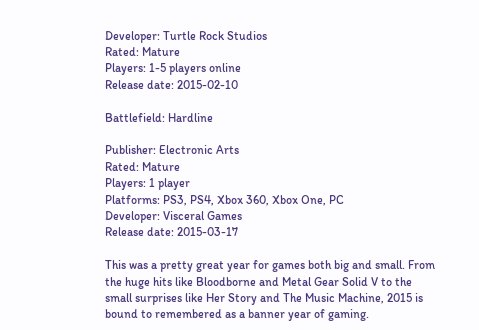Developer: Turtle Rock Studios
Rated: Mature
Players: 1-5 players online
Release date: 2015-02-10

Battlefield: Hardline

Publisher: Electronic Arts
Rated: Mature
Players: 1 player
Platforms: PS3, PS4, Xbox 360, Xbox One, PC
Developer: Visceral Games
Release date: 2015-03-17

This was a pretty great year for games both big and small. From the huge hits like Bloodborne and Metal Gear Solid V to the small surprises like Her Story and The Music Machine, 2015 is bound to remembered as a banner year of gaming.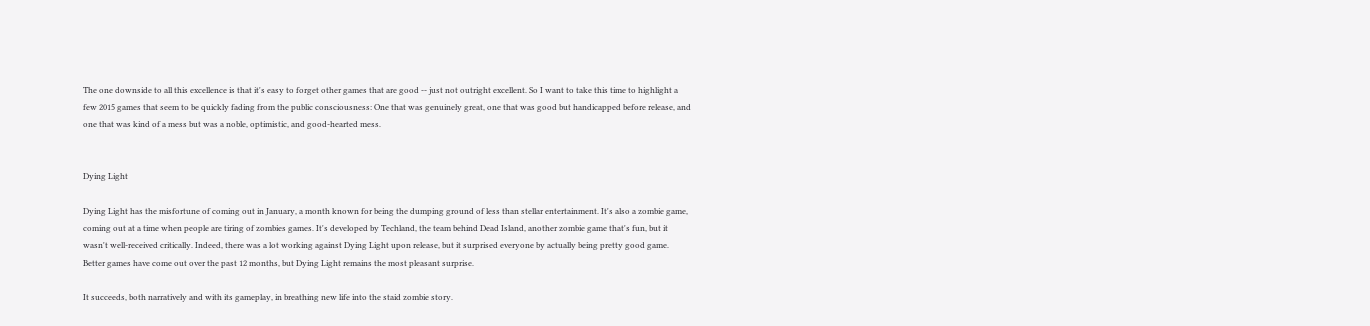The one downside to all this excellence is that it's easy to forget other games that are good -- just not outright excellent. So I want to take this time to highlight a few 2015 games that seem to be quickly fading from the public consciousness: One that was genuinely great, one that was good but handicapped before release, and one that was kind of a mess but was a noble, optimistic, and good-hearted mess.


Dying Light

Dying Light has the misfortune of coming out in January, a month known for being the dumping ground of less than stellar entertainment. It's also a zombie game, coming out at a time when people are tiring of zombies games. It's developed by Techland, the team behind Dead Island, another zombie game that's fun, but it wasn't well-received critically. Indeed, there was a lot working against Dying Light upon release, but it surprised everyone by actually being pretty good game. Better games have come out over the past 12 months, but Dying Light remains the most pleasant surprise.

It succeeds, both narratively and with its gameplay, in breathing new life into the staid zombie story.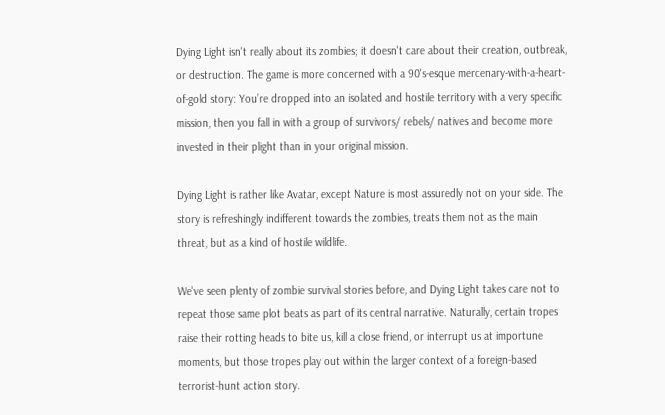Dying Light isn't really about its zombies; it doesn't care about their creation, outbreak, or destruction. The game is more concerned with a 90's-esque mercenary-with-a-heart-of-gold story: You’re dropped into an isolated and hostile territory with a very specific mission, then you fall in with a group of survivors/ rebels/ natives and become more invested in their plight than in your original mission.

Dying Light is rather like Avatar, except Nature is most assuredly not on your side. The story is refreshingly indifferent towards the zombies, treats them not as the main threat, but as a kind of hostile wildlife.

We've seen plenty of zombie survival stories before, and Dying Light takes care not to repeat those same plot beats as part of its central narrative. Naturally, certain tropes raise their rotting heads to bite us, kill a close friend, or interrupt us at importune moments, but those tropes play out within the larger context of a foreign-based terrorist-hunt action story.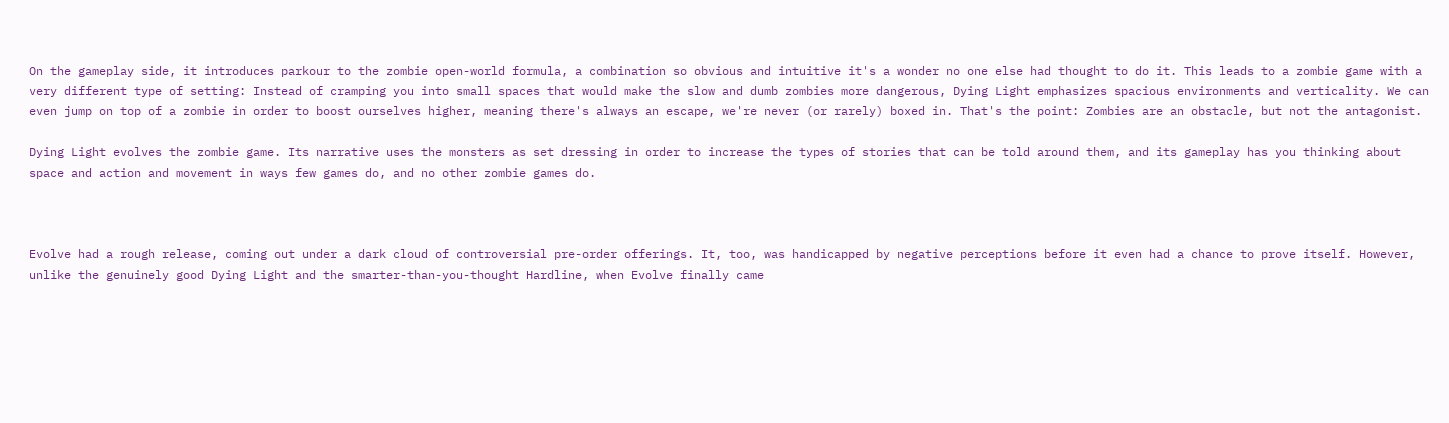On the gameplay side, it introduces parkour to the zombie open-world formula, a combination so obvious and intuitive it's a wonder no one else had thought to do it. This leads to a zombie game with a very different type of setting: Instead of cramping you into small spaces that would make the slow and dumb zombies more dangerous, Dying Light emphasizes spacious environments and verticality. We can even jump on top of a zombie in order to boost ourselves higher, meaning there's always an escape, we're never (or rarely) boxed in. That's the point: Zombies are an obstacle, but not the antagonist.

Dying Light evolves the zombie game. Its narrative uses the monsters as set dressing in order to increase the types of stories that can be told around them, and its gameplay has you thinking about space and action and movement in ways few games do, and no other zombie games do.



Evolve had a rough release, coming out under a dark cloud of controversial pre-order offerings. It, too, was handicapped by negative perceptions before it even had a chance to prove itself. However, unlike the genuinely good Dying Light and the smarter-than-you-thought Hardline, when Evolve finally came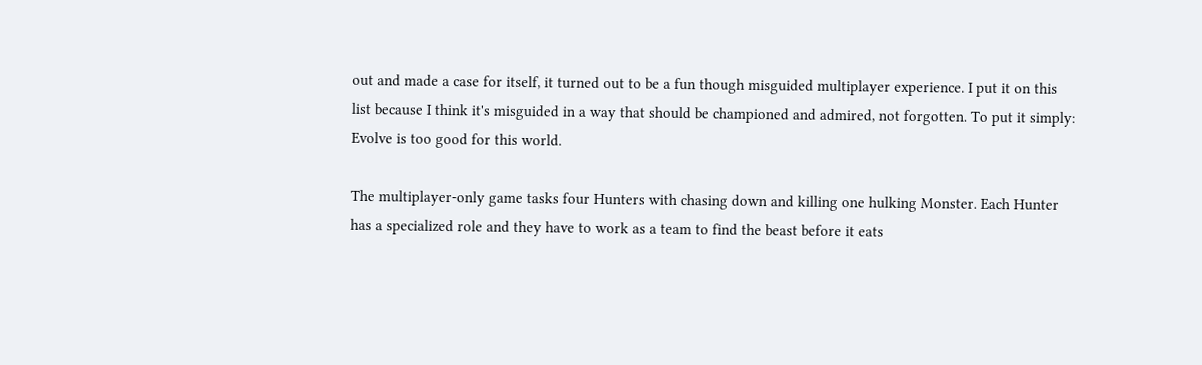out and made a case for itself, it turned out to be a fun though misguided multiplayer experience. I put it on this list because I think it's misguided in a way that should be championed and admired, not forgotten. To put it simply: Evolve is too good for this world.

The multiplayer-only game tasks four Hunters with chasing down and killing one hulking Monster. Each Hunter has a specialized role and they have to work as a team to find the beast before it eats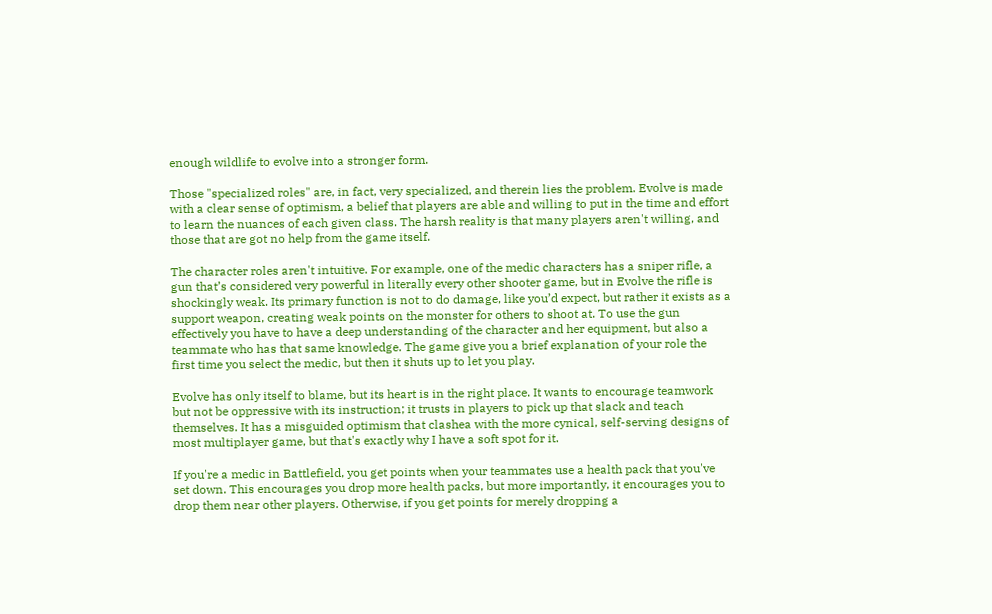enough wildlife to evolve into a stronger form.

Those "specialized roles" are, in fact, very specialized, and therein lies the problem. Evolve is made with a clear sense of optimism, a belief that players are able and willing to put in the time and effort to learn the nuances of each given class. The harsh reality is that many players aren't willing, and those that are got no help from the game itself.

The character roles aren't intuitive. For example, one of the medic characters has a sniper rifle, a gun that’s considered very powerful in literally every other shooter game, but in Evolve the rifle is shockingly weak. Its primary function is not to do damage, like you’d expect, but rather it exists as a support weapon, creating weak points on the monster for others to shoot at. To use the gun effectively you have to have a deep understanding of the character and her equipment, but also a teammate who has that same knowledge. The game give you a brief explanation of your role the first time you select the medic, but then it shuts up to let you play.

Evolve has only itself to blame, but its heart is in the right place. It wants to encourage teamwork but not be oppressive with its instruction; it trusts in players to pick up that slack and teach themselves. It has a misguided optimism that clashea with the more cynical, self-serving designs of most multiplayer game, but that's exactly why I have a soft spot for it.

If you're a medic in Battlefield, you get points when your teammates use a health pack that you've set down. This encourages you drop more health packs, but more importantly, it encourages you to drop them near other players. Otherwise, if you get points for merely dropping a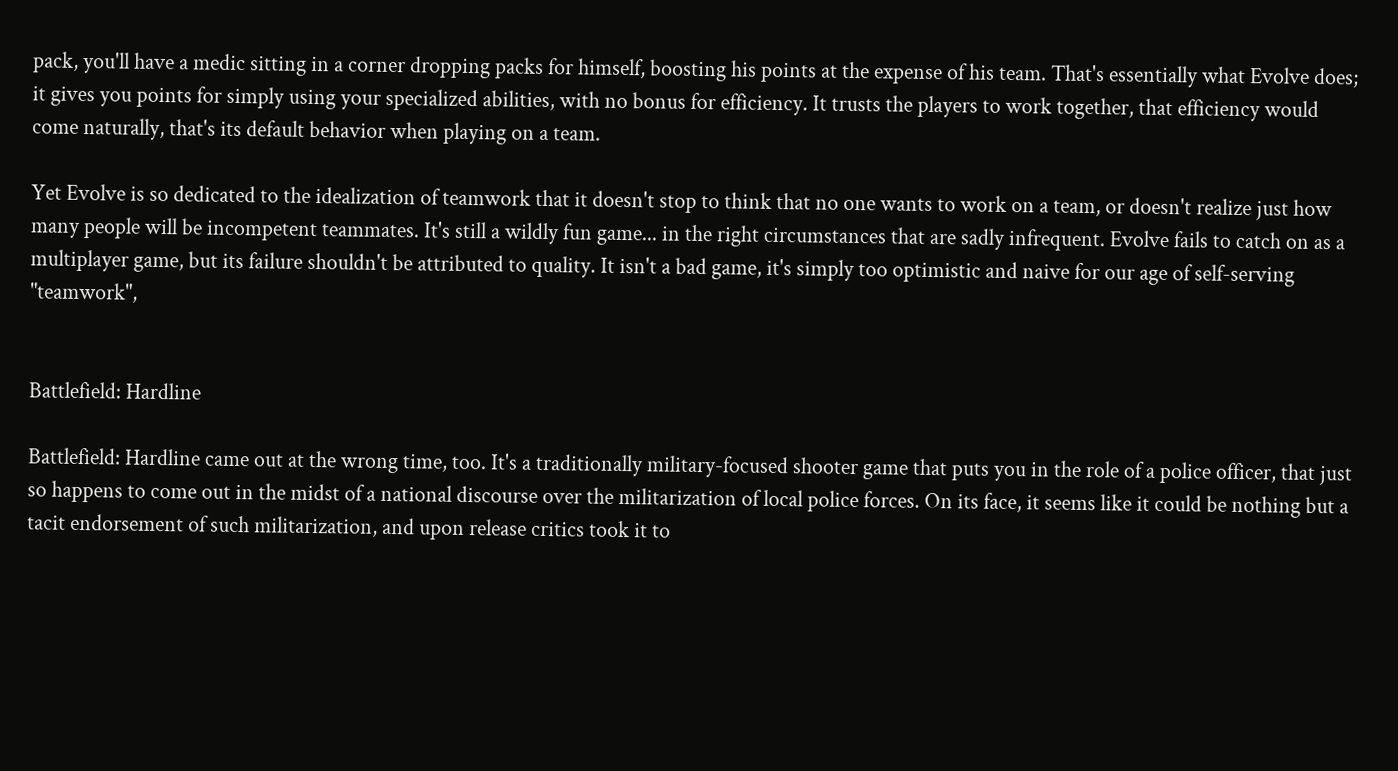pack, you'll have a medic sitting in a corner dropping packs for himself, boosting his points at the expense of his team. That's essentially what Evolve does; it gives you points for simply using your specialized abilities, with no bonus for efficiency. It trusts the players to work together, that efficiency would come naturally, that's its default behavior when playing on a team.

Yet Evolve is so dedicated to the idealization of teamwork that it doesn't stop to think that no one wants to work on a team, or doesn't realize just how many people will be incompetent teammates. It's still a wildly fun game... in the right circumstances that are sadly infrequent. Evolve fails to catch on as a multiplayer game, but its failure shouldn't be attributed to quality. It isn't a bad game, it's simply too optimistic and naive for our age of self-serving "teamwork",


Battlefield: Hardline

Battlefield: Hardline came out at the wrong time, too. It's a traditionally military-focused shooter game that puts you in the role of a police officer, that just so happens to come out in the midst of a national discourse over the militarization of local police forces. On its face, it seems like it could be nothing but a tacit endorsement of such militarization, and upon release critics took it to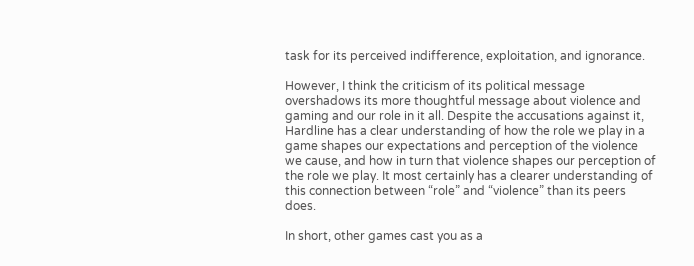task for its perceived indifference, exploitation, and ignorance.

However, I think the criticism of its political message overshadows its more thoughtful message about violence and gaming and our role in it all. Despite the accusations against it, Hardline has a clear understanding of how the role we play in a game shapes our expectations and perception of the violence we cause, and how in turn that violence shapes our perception of the role we play. It most certainly has a clearer understanding of this connection between “role” and “violence” than its peers does.

In short, other games cast you as a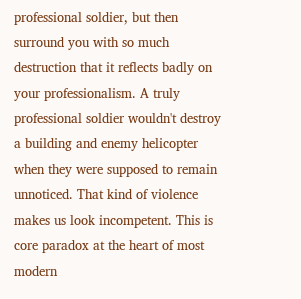professional soldier, but then surround you with so much destruction that it reflects badly on your professionalism. A truly professional soldier wouldn't destroy a building and enemy helicopter when they were supposed to remain unnoticed. That kind of violence makes us look incompetent. This is core paradox at the heart of most modern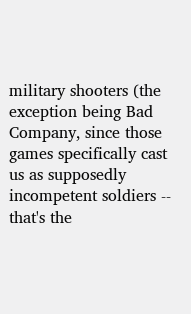military shooters (the exception being Bad Company, since those games specifically cast us as supposedly incompetent soldiers -- that's the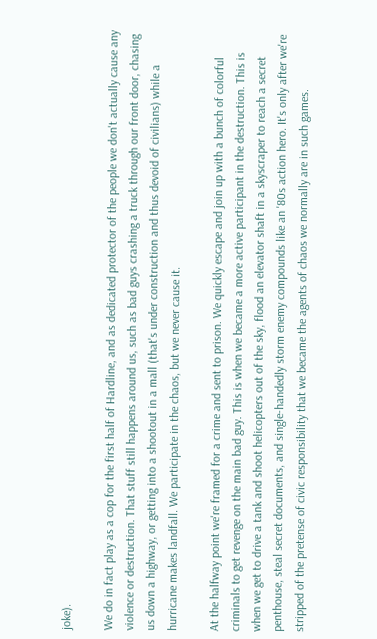joke).

We do in fact play as a cop for the first half of Hardline, and as dedicated protector of the people we don't actually cause any violence or destruction. That stuff still happens around us, such as bad guys crashing a truck through our front door, chasing us down a highway, or getting into a shootout in a mall (that's under construction and thus devoid of civilians) while a hurricane makes landfall. We participate in the chaos, but we never cause it.

At the halfway point we're framed for a crime and sent to prison. We quickly escape and join up with a bunch of colorful criminals to get revenge on the main bad guy. This is when we became a more active participant in the destruction. This is when we get to drive a tank and shoot helicopters out of the sky, flood an elevator shaft in a skyscraper to reach a secret penthouse, steal secret documents, and single-handedly storm enemy compounds like an '80s action hero. It's only after we're stripped of the pretense of civic responsibility that we became the agents of chaos we normally are in such games.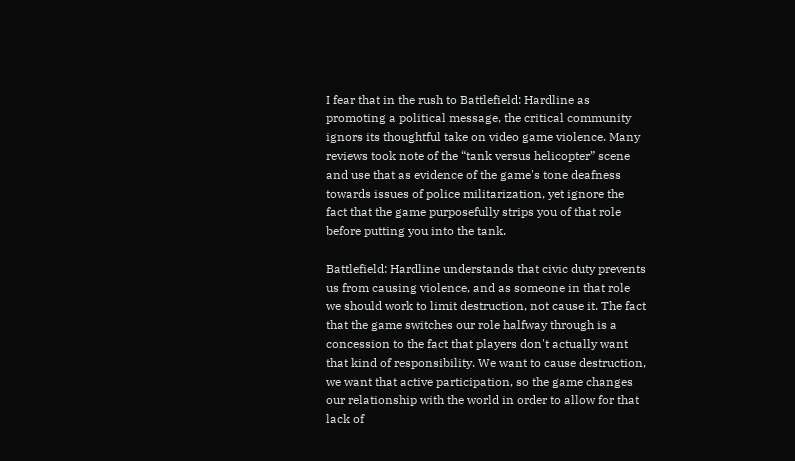I fear that in the rush to Battlefield: Hardline as promoting a political message, the critical community ignors its thoughtful take on video game violence. Many reviews took note of the “tank versus helicopter” scene and use that as evidence of the game's tone deafness towards issues of police militarization, yet ignore the fact that the game purposefully strips you of that role before putting you into the tank.

Battlefield: Hardline understands that civic duty prevents us from causing violence, and as someone in that role we should work to limit destruction, not cause it. The fact that the game switches our role halfway through is a concession to the fact that players don't actually want that kind of responsibility. We want to cause destruction, we want that active participation, so the game changes our relationship with the world in order to allow for that lack of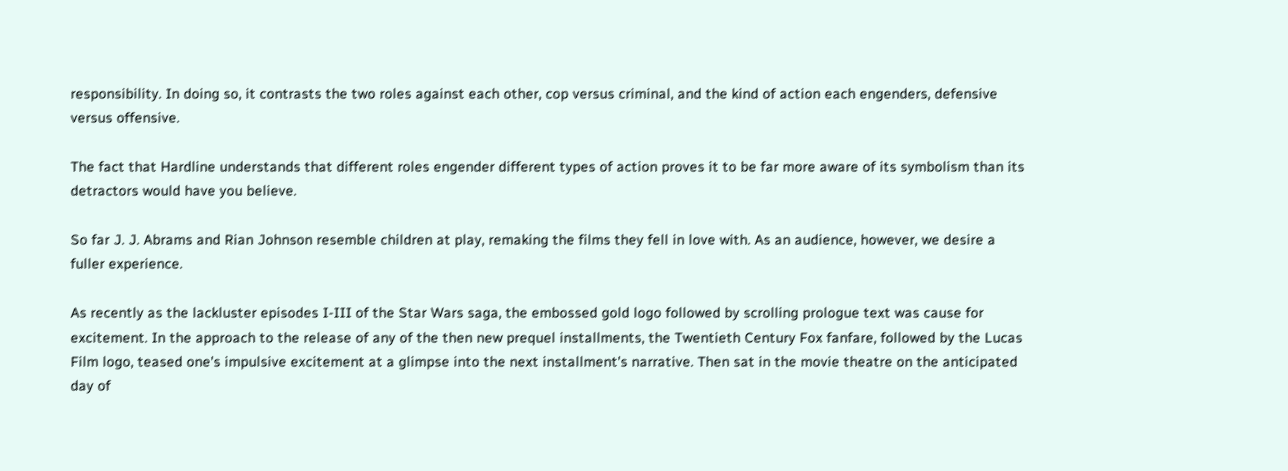responsibility. In doing so, it contrasts the two roles against each other, cop versus criminal, and the kind of action each engenders, defensive versus offensive.

The fact that Hardline understands that different roles engender different types of action proves it to be far more aware of its symbolism than its detractors would have you believe.

So far J. J. Abrams and Rian Johnson resemble children at play, remaking the films they fell in love with. As an audience, however, we desire a fuller experience.

As recently as the lackluster episodes I-III of the Star Wars saga, the embossed gold logo followed by scrolling prologue text was cause for excitement. In the approach to the release of any of the then new prequel installments, the Twentieth Century Fox fanfare, followed by the Lucas Film logo, teased one's impulsive excitement at a glimpse into the next installment's narrative. Then sat in the movie theatre on the anticipated day of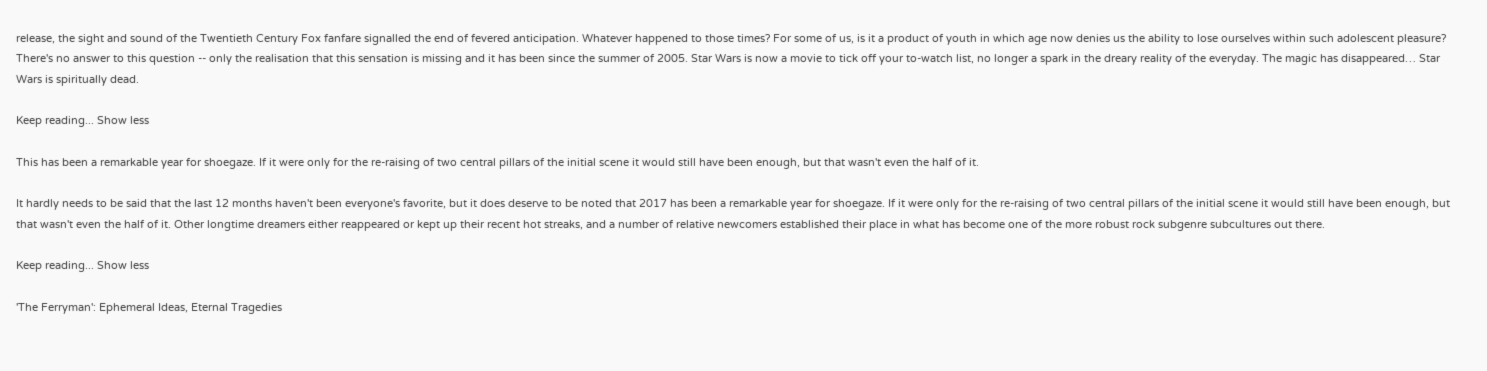release, the sight and sound of the Twentieth Century Fox fanfare signalled the end of fevered anticipation. Whatever happened to those times? For some of us, is it a product of youth in which age now denies us the ability to lose ourselves within such adolescent pleasure? There's no answer to this question -- only the realisation that this sensation is missing and it has been since the summer of 2005. Star Wars is now a movie to tick off your to-watch list, no longer a spark in the dreary reality of the everyday. The magic has disappeared… Star Wars is spiritually dead.

Keep reading... Show less

This has been a remarkable year for shoegaze. If it were only for the re-raising of two central pillars of the initial scene it would still have been enough, but that wasn't even the half of it.

It hardly needs to be said that the last 12 months haven't been everyone's favorite, but it does deserve to be noted that 2017 has been a remarkable year for shoegaze. If it were only for the re-raising of two central pillars of the initial scene it would still have been enough, but that wasn't even the half of it. Other longtime dreamers either reappeared or kept up their recent hot streaks, and a number of relative newcomers established their place in what has become one of the more robust rock subgenre subcultures out there.

Keep reading... Show less

'The Ferryman': Ephemeral Ideas, Eternal Tragedies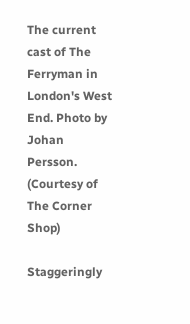The current cast of The Ferryman in London's West End. Photo by Johan Persson. (Courtesy of The Corner Shop)

Staggeringly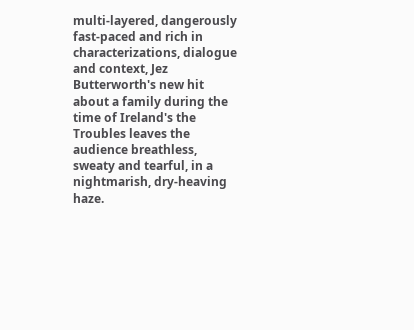multi-layered, dangerously fast-paced and rich in characterizations, dialogue and context, Jez Butterworth's new hit about a family during the time of Ireland's the Troubles leaves the audience breathless, sweaty and tearful, in a nightmarish, dry-heaving haze.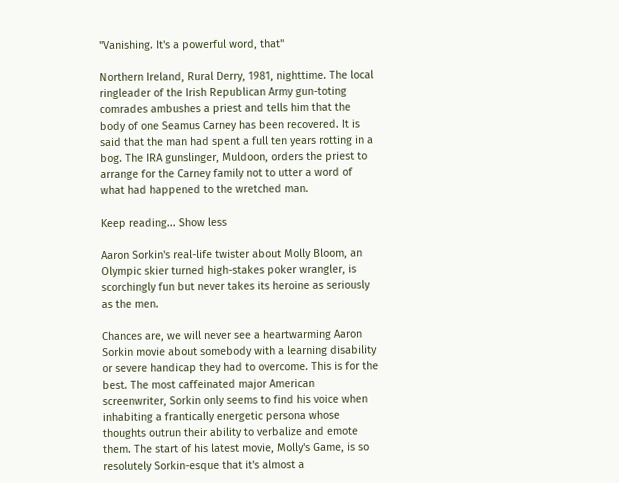"Vanishing. It's a powerful word, that"

Northern Ireland, Rural Derry, 1981, nighttime. The local ringleader of the Irish Republican Army gun-toting comrades ambushes a priest and tells him that the body of one Seamus Carney has been recovered. It is said that the man had spent a full ten years rotting in a bog. The IRA gunslinger, Muldoon, orders the priest to arrange for the Carney family not to utter a word of what had happened to the wretched man.

Keep reading... Show less

Aaron Sorkin's real-life twister about Molly Bloom, an Olympic skier turned high-stakes poker wrangler, is scorchingly fun but never takes its heroine as seriously as the men.

Chances are, we will never see a heartwarming Aaron Sorkin movie about somebody with a learning disability or severe handicap they had to overcome. This is for the best. The most caffeinated major American screenwriter, Sorkin only seems to find his voice when inhabiting a frantically energetic persona whose thoughts outrun their ability to verbalize and emote them. The start of his latest movie, Molly's Game, is so resolutely Sorkin-esque that it's almost a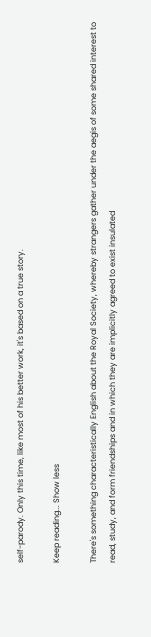self-parody. Only this time, like most of his better work, it's based on a true story.

Keep reading... Show less

There's something characteristically English about the Royal Society, whereby strangers gather under the aegis of some shared interest to read, study, and form friendships and in which they are implicitly agreed to exist insulated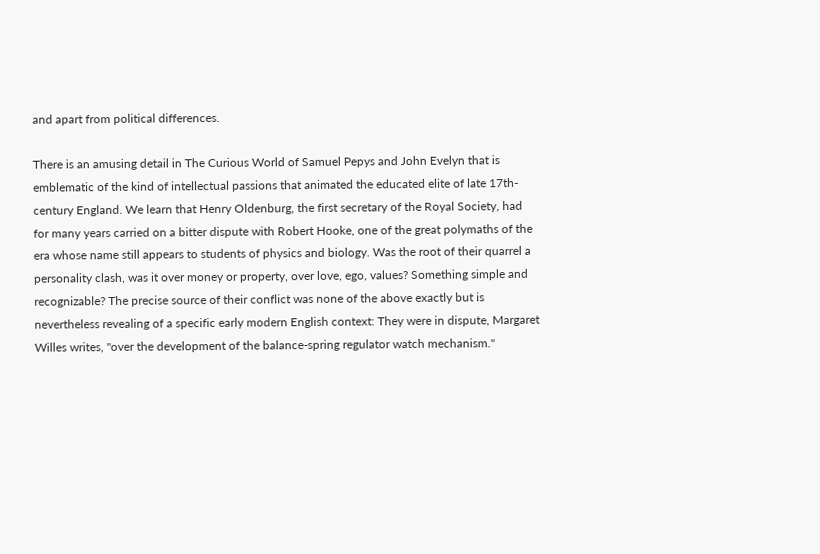and apart from political differences.

There is an amusing detail in The Curious World of Samuel Pepys and John Evelyn that is emblematic of the kind of intellectual passions that animated the educated elite of late 17th-century England. We learn that Henry Oldenburg, the first secretary of the Royal Society, had for many years carried on a bitter dispute with Robert Hooke, one of the great polymaths of the era whose name still appears to students of physics and biology. Was the root of their quarrel a personality clash, was it over money or property, over love, ego, values? Something simple and recognizable? The precise source of their conflict was none of the above exactly but is nevertheless revealing of a specific early modern English context: They were in dispute, Margaret Willes writes, "over the development of the balance-spring regulator watch mechanism."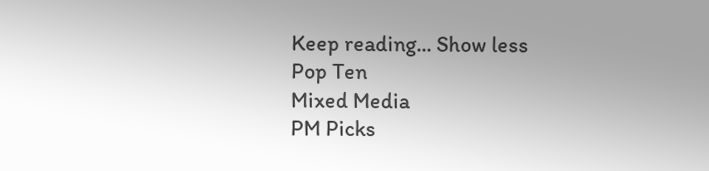Keep reading... Show less
Pop Ten
Mixed Media
PM Picks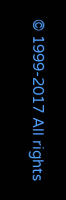© 1999-2017 All rights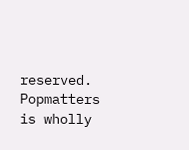reserved.
Popmatters is wholly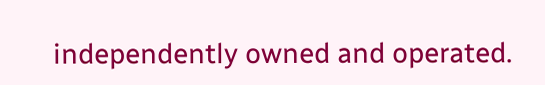independently owned and operated.